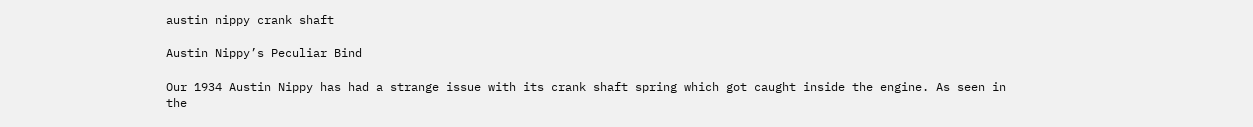austin nippy crank shaft

Austin Nippy’s Peculiar Bind

Our 1934 Austin Nippy has had a strange issue with its crank shaft spring which got caught inside the engine. As seen in the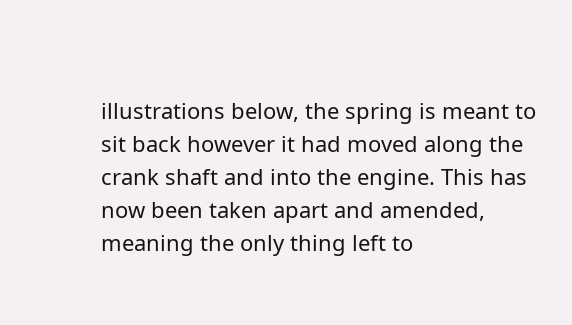illustrations below, the spring is meant to sit back however it had moved along the crank shaft and into the engine. This has now been taken apart and amended, meaning the only thing left to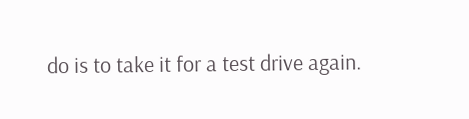do is to take it for a test drive again.